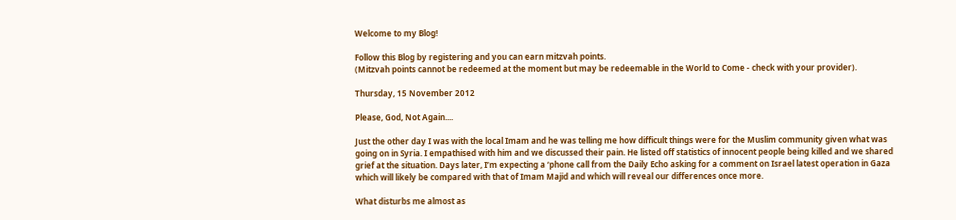Welcome to my Blog!

Follow this Blog by registering and you can earn mitzvah points.
(Mitzvah points cannot be redeemed at the moment but may be redeemable in the World to Come - check with your provider).

Thursday, 15 November 2012

Please, God, Not Again....

Just the other day I was with the local Imam and he was telling me how difficult things were for the Muslim community given what was going on in Syria. I empathised with him and we discussed their pain. He listed off statistics of innocent people being killed and we shared grief at the situation. Days later, I’m expecting a ‘phone call from the Daily Echo asking for a comment on Israel latest operation in Gaza which will likely be compared with that of Imam Majid and which will reveal our differences once more.

What disturbs me almost as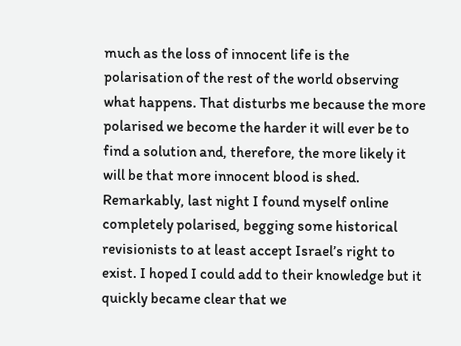much as the loss of innocent life is the polarisation of the rest of the world observing what happens. That disturbs me because the more polarised we become the harder it will ever be to find a solution and, therefore, the more likely it will be that more innocent blood is shed. Remarkably, last night I found myself online completely polarised, begging some historical revisionists to at least accept Israel’s right to exist. I hoped I could add to their knowledge but it quickly became clear that we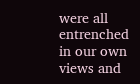were all entrenched in our own views and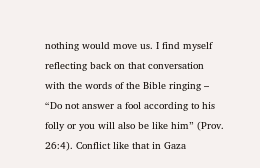nothing would move us. I find myself reflecting back on that conversation with the words of the Bible ringing – “Do not answer a fool according to his folly or you will also be like him” (Prov. 26:4). Conflict like that in Gaza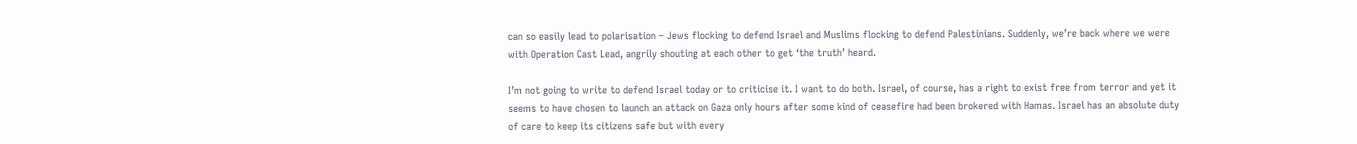can so easily lead to polarisation – Jews flocking to defend Israel and Muslims flocking to defend Palestinians. Suddenly, we’re back where we were with Operation Cast Lead, angrily shouting at each other to get ‘the truth’ heard.

I’m not going to write to defend Israel today or to criticise it. I want to do both. Israel, of course, has a right to exist free from terror and yet it seems to have chosen to launch an attack on Gaza only hours after some kind of ceasefire had been brokered with Hamas. Israel has an absolute duty of care to keep its citizens safe but with every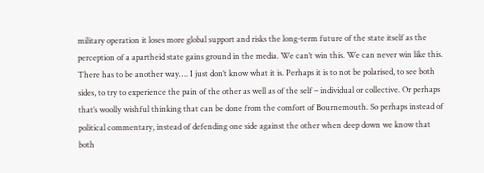military operation it loses more global support and risks the long-term future of the state itself as the perception of a apartheid state gains ground in the media. We can’t win this. We can never win like this. There has to be another way…. I just don’t know what it is. Perhaps it is to not be polarised, to see both sides, to try to experience the pain of the other as well as of the self – individual or collective. Or perhaps that’s woolly wishful thinking that can be done from the comfort of Bournemouth. So perhaps instead of political commentary, instead of defending one side against the other when deep down we know that both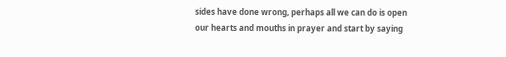sides have done wrong, perhaps all we can do is open our hearts and mouths in prayer and start by saying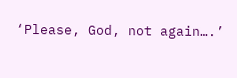‘Please, God, not again….’